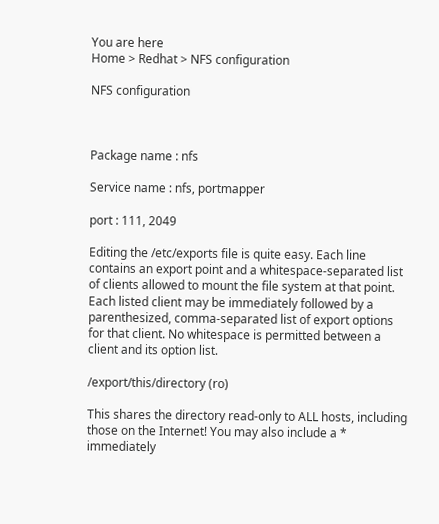You are here
Home > Redhat > NFS configuration

NFS configuration



Package name : nfs

Service name : nfs, portmapper

port : 111, 2049

Editing the /etc/exports file is quite easy. Each line contains an export point and a whitespace-separated list of clients allowed to mount the file system at that point. Each listed client may be immediately followed by a parenthesized, comma-separated list of export options for that client. No whitespace is permitted between a client and its option list.

/export/this/directory (ro)

This shares the directory read-only to ALL hosts, including those on the Internet! You may also include a * immediately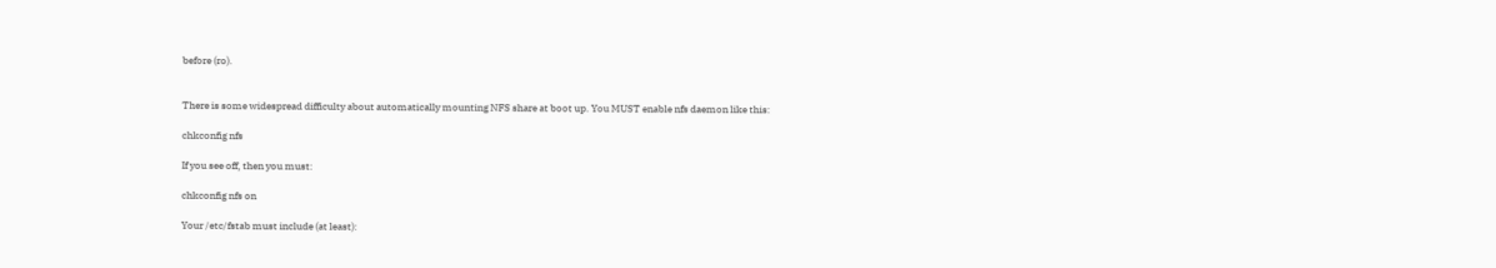before (ro).


There is some widespread difficulty about automatically mounting NFS share at boot up. You MUST enable nfs daemon like this:

chkconfig nfs

If you see off, then you must:

chkconfig nfs on

Your /etc/fstab must include (at least):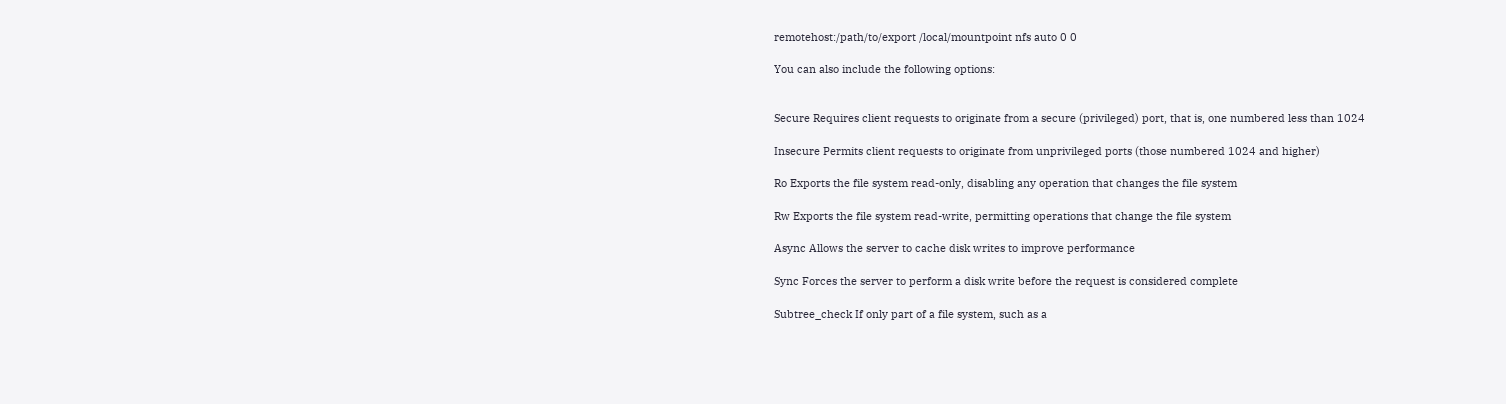remotehost:/path/to/export /local/mountpoint nfs auto 0 0

You can also include the following options:


Secure Requires client requests to originate from a secure (privileged) port, that is, one numbered less than 1024

Insecure Permits client requests to originate from unprivileged ports (those numbered 1024 and higher)

Ro Exports the file system read-only, disabling any operation that changes the file system

Rw Exports the file system read-write, permitting operations that change the file system

Async Allows the server to cache disk writes to improve performance

Sync Forces the server to perform a disk write before the request is considered complete

Subtree_check If only part of a file system, such as a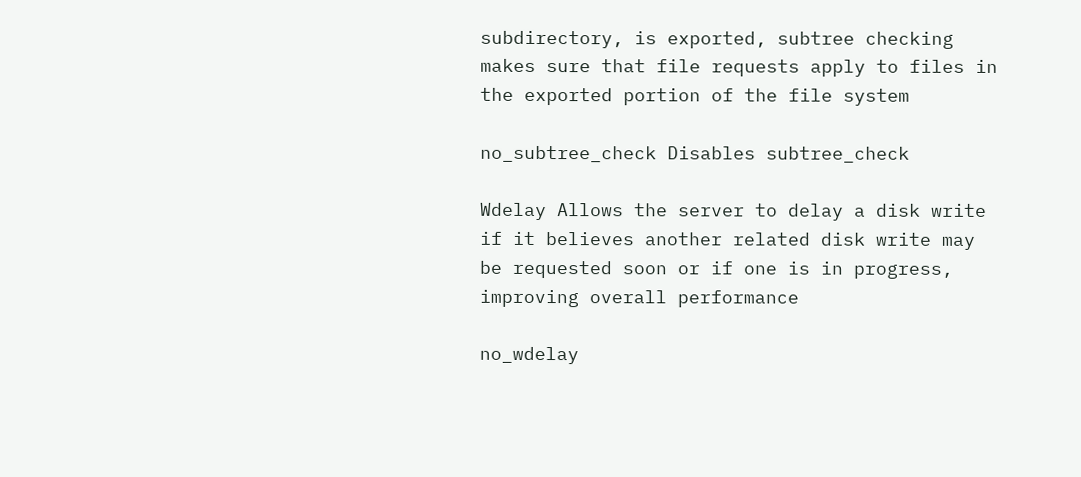subdirectory, is exported, subtree checking makes sure that file requests apply to files in the exported portion of the file system

no_subtree_check Disables subtree_check

Wdelay Allows the server to delay a disk write if it believes another related disk write may be requested soon or if one is in progress, improving overall performance

no_wdelay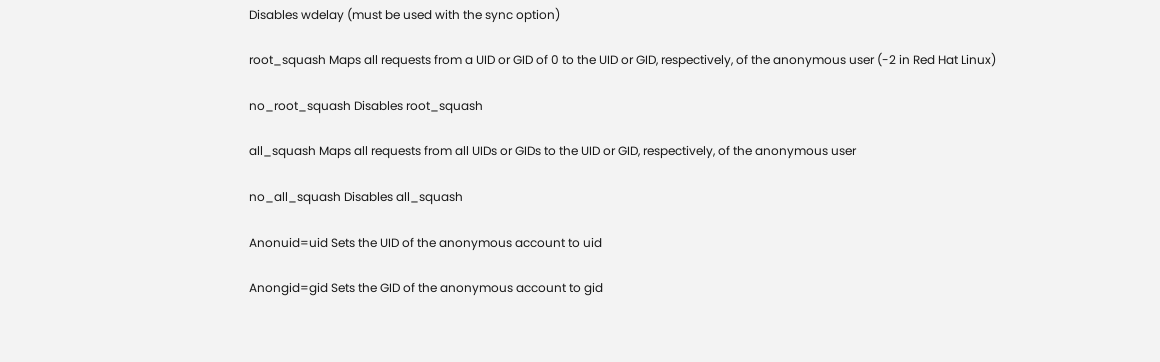Disables wdelay (must be used with the sync option)

root_squash Maps all requests from a UID or GID of 0 to the UID or GID, respectively, of the anonymous user (-2 in Red Hat Linux)

no_root_squash Disables root_squash

all_squash Maps all requests from all UIDs or GIDs to the UID or GID, respectively, of the anonymous user

no_all_squash Disables all_squash

Anonuid=uid Sets the UID of the anonymous account to uid

Anongid=gid Sets the GID of the anonymous account to gid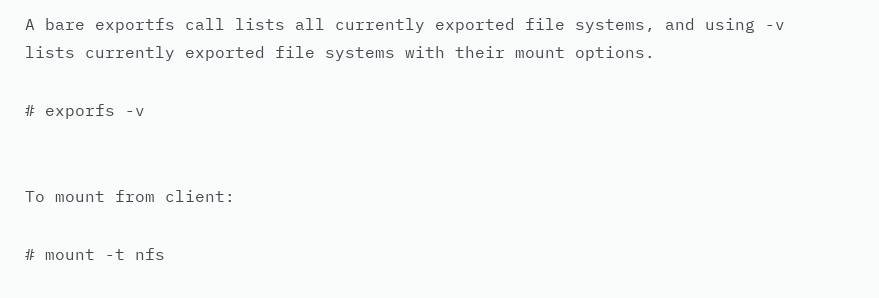A bare exportfs call lists all currently exported file systems, and using -v lists currently exported file systems with their mount options.

# exporfs -v


To mount from client:

# mount -t nfs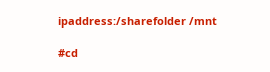ipaddress:/sharefolder /mnt

#cd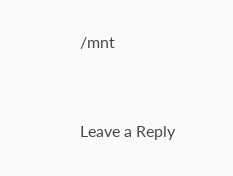/mnt



Leave a Reply